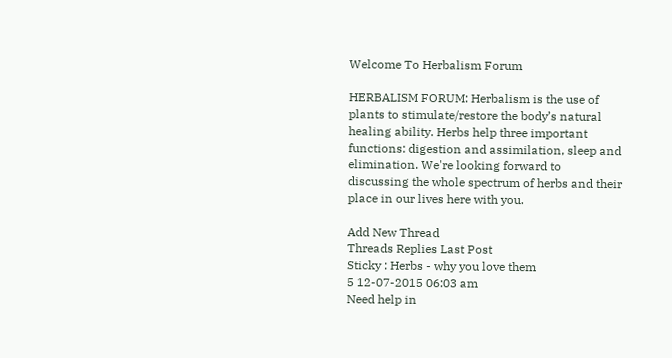Welcome To Herbalism Forum

HERBALISM FORUM: Herbalism is the use of plants to stimulate/restore the body’s natural healing ability. Herbs help three important functions: digestion and assimilation, sleep and elimination. We're looking forward to discussing the whole spectrum of herbs and their place in our lives here with you.

Add New Thread
Threads Replies Last Post
Sticky : Herbs - why you love them
5 12-07-2015 06:03 am
Need help in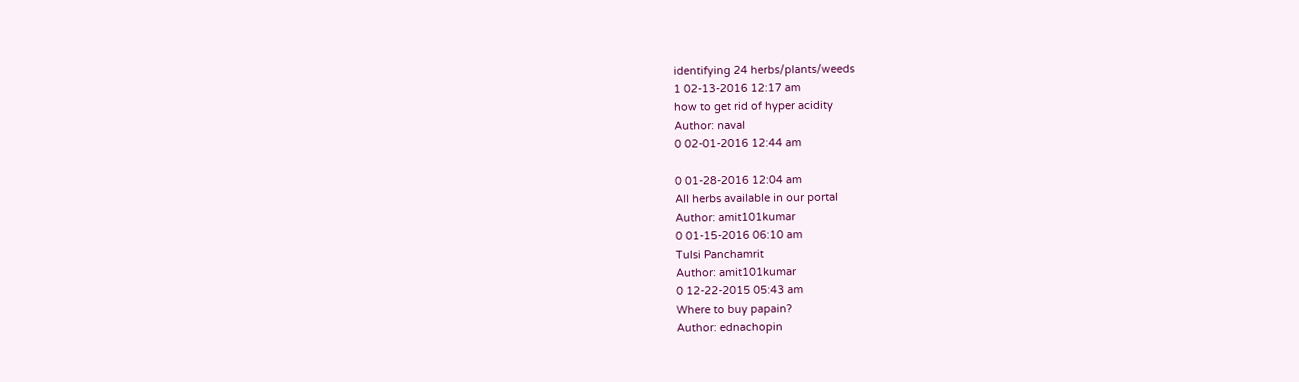identifying 24 herbs/plants/weeds
1 02-13-2016 12:17 am
how to get rid of hyper acidity
Author: naval
0 02-01-2016 12:44 am

0 01-28-2016 12:04 am
All herbs available in our portal
Author: amit101kumar
0 01-15-2016 06:10 am
Tulsi Panchamrit
Author: amit101kumar
0 12-22-2015 05:43 am
Where to buy papain?
Author: ednachopin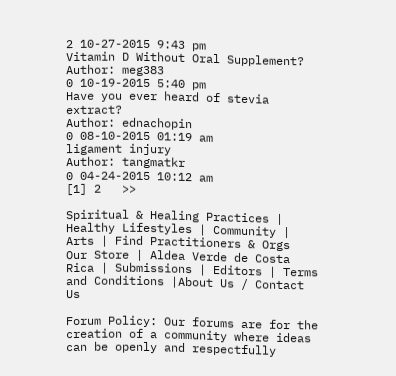2 10-27-2015 9:43 pm
Vitamin D Without Oral Supplement?
Author: meg383
0 10-19-2015 5:40 pm
Have you ever heard of stevia extract?
Author: ednachopin
0 08-10-2015 01:19 am
ligament injury
Author: tangmatkr
0 04-24-2015 10:12 am
[1] 2   >>

Spiritual & Healing Practices | Healthy Lifestyles | Community | Arts | Find Practitioners & Orgs
Our Store | Aldea Verde de Costa Rica | Submissions | Editors | Terms and Conditions |About Us / Contact Us

Forum Policy: Our forums are for the creation of a community where ideas can be openly and respectfully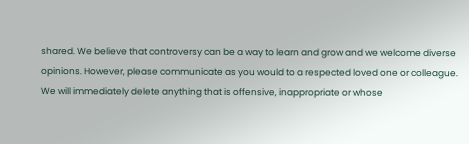shared. We believe that controversy can be a way to learn and grow and we welcome diverse opinions. However, please communicate as you would to a respected loved one or colleague. We will immediately delete anything that is offensive, inappropriate or whose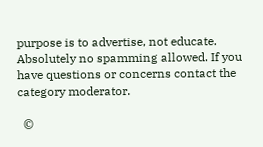purpose is to advertise, not educate. Absolutely no spamming allowed. If you have questions or concerns contact the category moderator.

  ©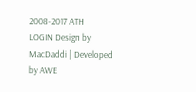2008-2017 ATH      LOGIN Design by MacDaddi | Developed by AWE